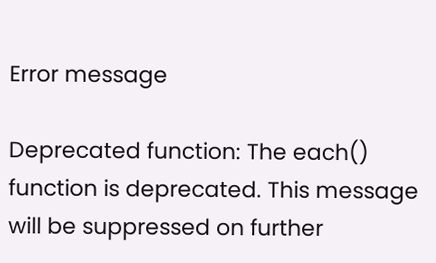Error message

Deprecated function: The each() function is deprecated. This message will be suppressed on further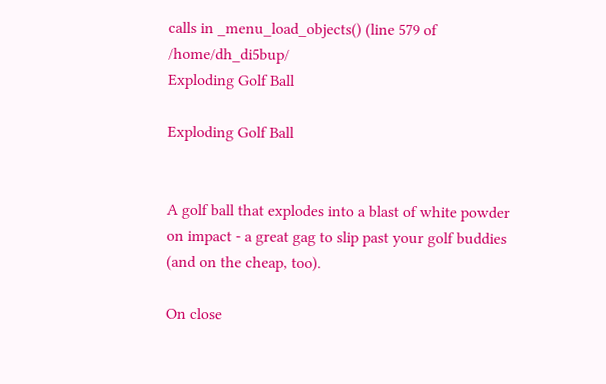calls in _menu_load_objects() (line 579 of /home/dh_di5bup/
Exploding Golf Ball

Exploding Golf Ball


A golf ball that explodes into a blast of white powder on impact - a great gag to slip past your golf buddies (and on the cheap, too).

On close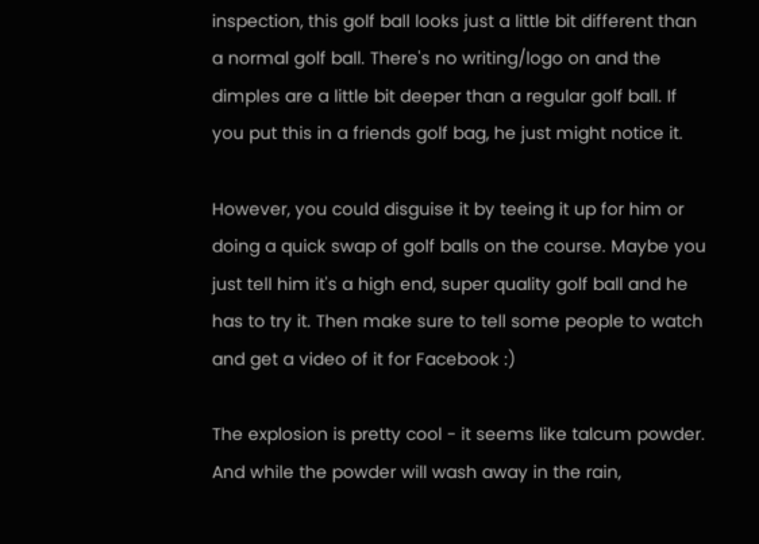inspection, this golf ball looks just a little bit different than a normal golf ball. There's no writing/logo on and the dimples are a little bit deeper than a regular golf ball. If you put this in a friends golf bag, he just might notice it.

However, you could disguise it by teeing it up for him or doing a quick swap of golf balls on the course. Maybe you just tell him it's a high end, super quality golf ball and he has to try it. Then make sure to tell some people to watch and get a video of it for Facebook :)

The explosion is pretty cool - it seems like talcum powder. And while the powder will wash away in the rain,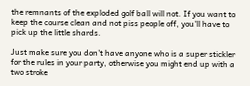the remnants of the exploded golf ball will not. If you want to keep the course clean and not piss people off, you'll have to pick up the little shards.

Just make sure you don't have anyone who is a super stickler for the rules in your party, otherwise you might end up with a two stroke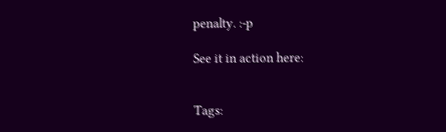penalty. :-p

See it in action here:


Tags: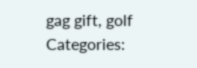gag gift, golf
Categories: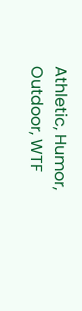Athletic, Humor, Outdoor, WTF